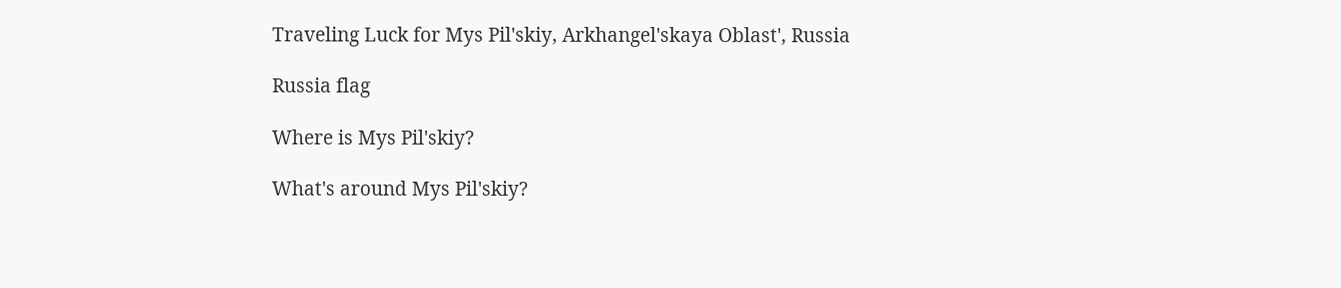Traveling Luck for Mys Pil'skiy, Arkhangel'skaya Oblast', Russia

Russia flag

Where is Mys Pil'skiy?

What's around Mys Pil'skiy?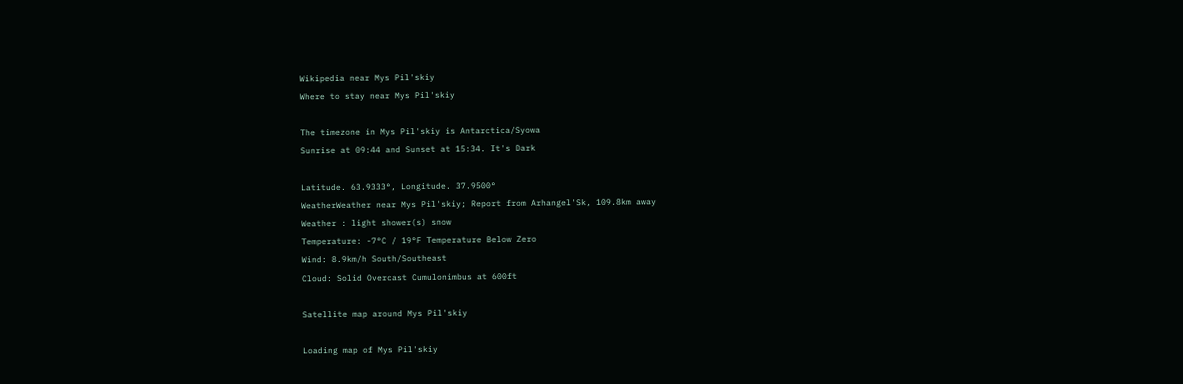Wikipedia near Mys Pil'skiy
Where to stay near Mys Pil'skiy

The timezone in Mys Pil'skiy is Antarctica/Syowa
Sunrise at 09:44 and Sunset at 15:34. It's Dark

Latitude. 63.9333°, Longitude. 37.9500°
WeatherWeather near Mys Pil'skiy; Report from Arhangel'Sk, 109.8km away
Weather : light shower(s) snow
Temperature: -7°C / 19°F Temperature Below Zero
Wind: 8.9km/h South/Southeast
Cloud: Solid Overcast Cumulonimbus at 600ft

Satellite map around Mys Pil'skiy

Loading map of Mys Pil'skiy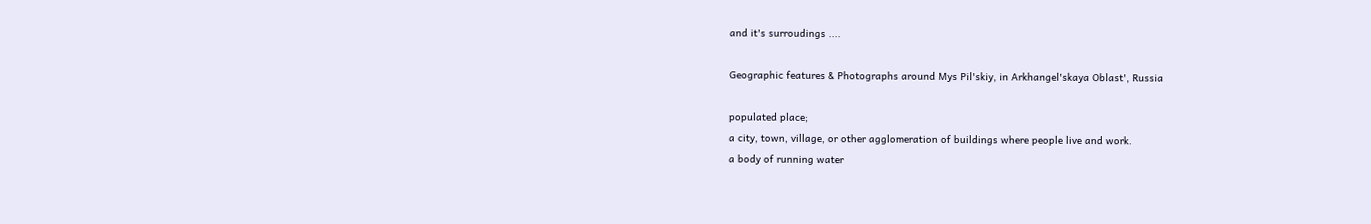and it's surroudings ....

Geographic features & Photographs around Mys Pil'skiy, in Arkhangel'skaya Oblast', Russia

populated place;
a city, town, village, or other agglomeration of buildings where people live and work.
a body of running water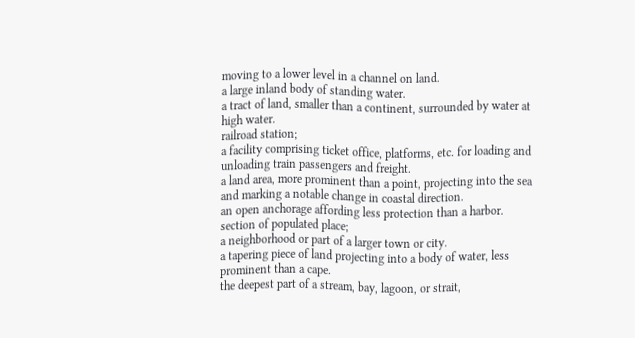moving to a lower level in a channel on land.
a large inland body of standing water.
a tract of land, smaller than a continent, surrounded by water at high water.
railroad station;
a facility comprising ticket office, platforms, etc. for loading and unloading train passengers and freight.
a land area, more prominent than a point, projecting into the sea and marking a notable change in coastal direction.
an open anchorage affording less protection than a harbor.
section of populated place;
a neighborhood or part of a larger town or city.
a tapering piece of land projecting into a body of water, less prominent than a cape.
the deepest part of a stream, bay, lagoon, or strait,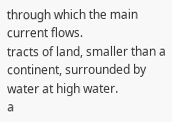through which the main current flows.
tracts of land, smaller than a continent, surrounded by water at high water.
a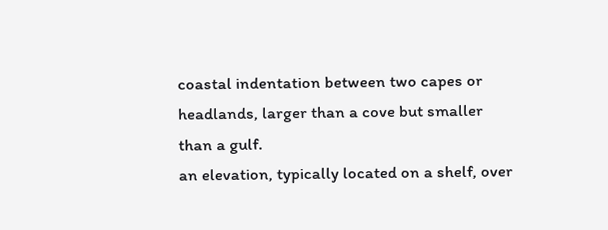coastal indentation between two capes or headlands, larger than a cove but smaller than a gulf.
an elevation, typically located on a shelf, over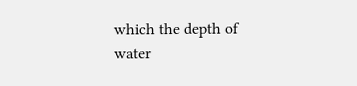which the depth of water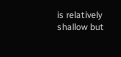is relatively shallow but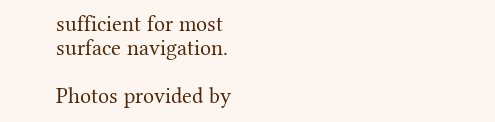sufficient for most surface navigation.

Photos provided by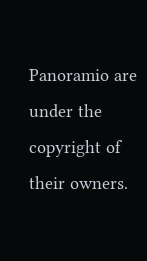Panoramio are under the copyright of their owners.